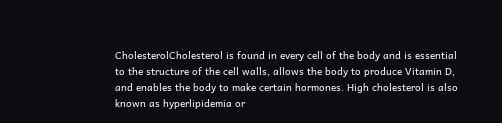CholesterolCholesterol is found in every cell of the body and is essential to the structure of the cell walls, allows the body to produce Vitamin D, and enables the body to make certain hormones. High cholesterol is also known as hyperlipidemia or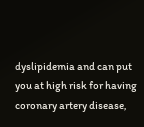dyslipidemia and can put you at high risk for having coronary artery disease,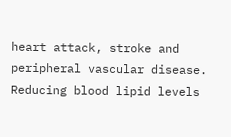heart attack, stroke and peripheral vascular disease. Reducing blood lipid levels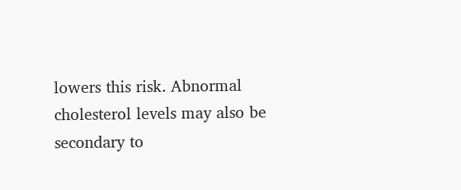lowers this risk. Abnormal cholesterol levels may also be secondary to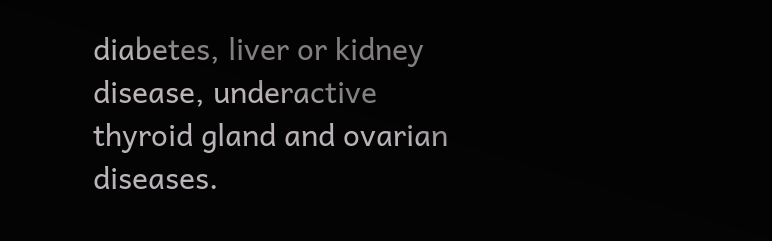diabetes, liver or kidney disease, underactive thyroid gland and ovarian diseases.